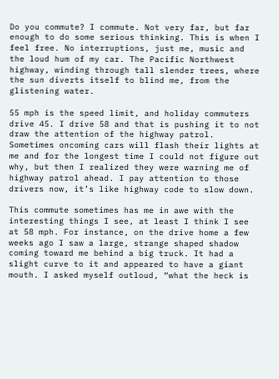Do you commute? I commute. Not very far, but far enough to do some serious thinking. This is when I feel free. No interruptions, just me, music and the loud hum of my car. The Pacific Northwest highway, winding through tall slender trees, where the sun diverts itself to blind me, from the glistening water.

55 mph is the speed limit, and holiday commuters drive 45. I drive 58 and that is pushing it to not draw the attention of the highway patrol. Sometimes oncoming cars will flash their lights at me and for the longest time I could not figure out why, but then I realized they were warning me of highway patrol ahead. I pay attention to those drivers now, it’s like highway code to slow down.

This commute sometimes has me in awe with the interesting things I see, at least I think I see at 58 mph. For instance, on the drive home a few weeks ago I saw a large, strange shaped shadow coming toward me behind a big truck. It had a slight curve to it and appeared to have a giant mouth. I asked myself outloud, “what the heck is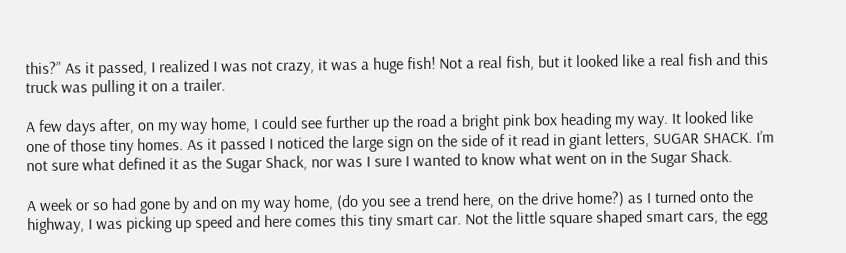this?” As it passed, I realized I was not crazy, it was a huge fish! Not a real fish, but it looked like a real fish and this truck was pulling it on a trailer.

A few days after, on my way home, I could see further up the road a bright pink box heading my way. It looked like one of those tiny homes. As it passed I noticed the large sign on the side of it read in giant letters, SUGAR SHACK. I’m not sure what defined it as the Sugar Shack, nor was I sure I wanted to know what went on in the Sugar Shack.

A week or so had gone by and on my way home, (do you see a trend here, on the drive home?) as I turned onto the highway, I was picking up speed and here comes this tiny smart car. Not the little square shaped smart cars, the egg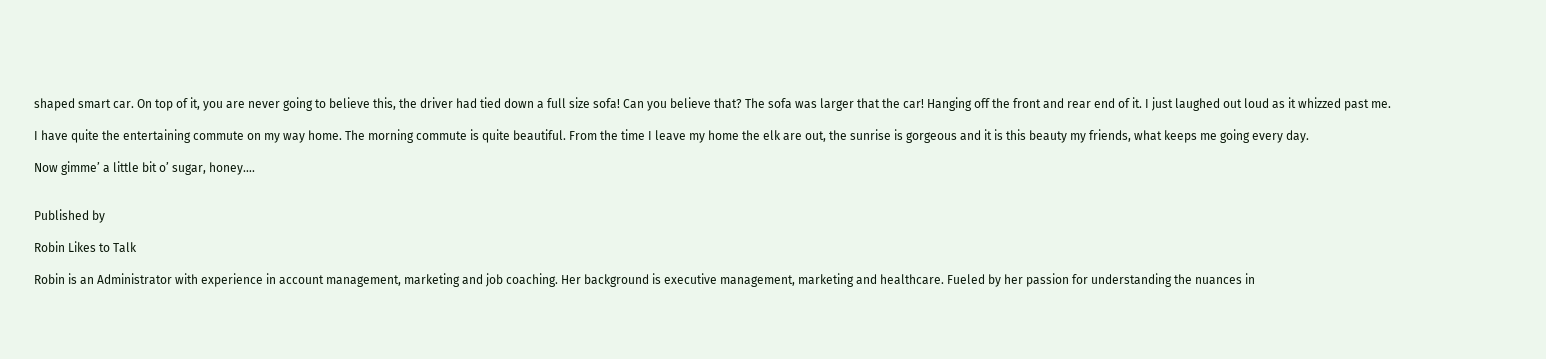shaped smart car. On top of it, you are never going to believe this, the driver had tied down a full size sofa! Can you believe that? The sofa was larger that the car! Hanging off the front and rear end of it. I just laughed out loud as it whizzed past me.

I have quite the entertaining commute on my way home. The morning commute is quite beautiful. From the time I leave my home the elk are out, the sunrise is gorgeous and it is this beauty my friends, what keeps me going every day.

Now gimme’ a little bit o’ sugar, honey….


Published by

Robin Likes to Talk

Robin is an Administrator with experience in account management, marketing and job coaching. Her background is executive management, marketing and healthcare. Fueled by her passion for understanding the nuances in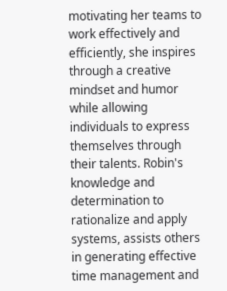motivating her teams to work effectively and efficiently, she inspires through a creative mindset and humor while allowing individuals to express themselves through their talents. Robin's knowledge and determination to rationalize and apply systems, assists others in generating effective time management and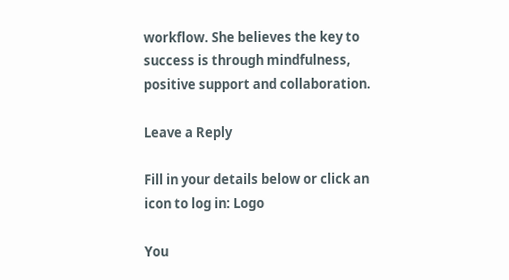workflow. She believes the key to success is through mindfulness, positive support and collaboration.

Leave a Reply

Fill in your details below or click an icon to log in: Logo

You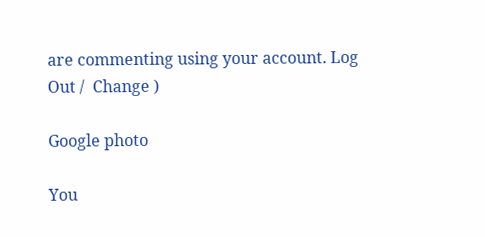are commenting using your account. Log Out /  Change )

Google photo

You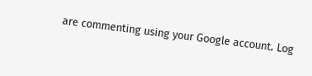are commenting using your Google account. Log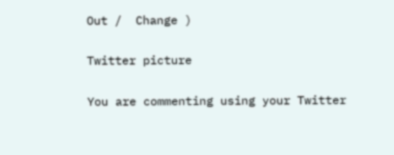Out /  Change )

Twitter picture

You are commenting using your Twitter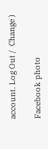account. Log Out /  Change )

Facebook photo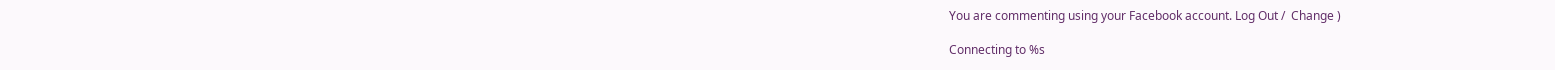You are commenting using your Facebook account. Log Out /  Change )

Connecting to %s